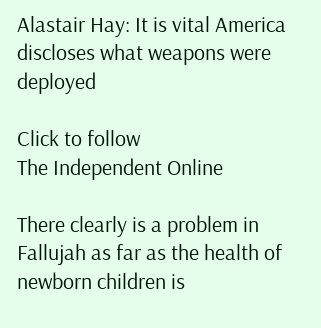Alastair Hay: It is vital America discloses what weapons were deployed

Click to follow
The Independent Online

There clearly is a problem in Fallujah as far as the health of newborn children is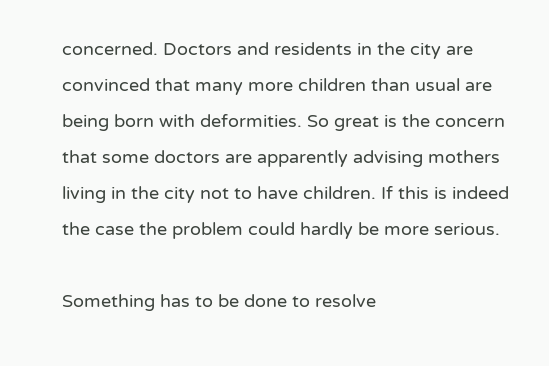concerned. Doctors and residents in the city are convinced that many more children than usual are being born with deformities. So great is the concern that some doctors are apparently advising mothers living in the city not to have children. If this is indeed the case the problem could hardly be more serious.

Something has to be done to resolve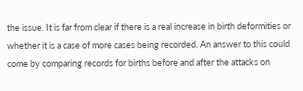the issue. It is far from clear if there is a real increase in birth deformities or whether it is a case of more cases being recorded. An answer to this could come by comparing records for births before and after the attacks on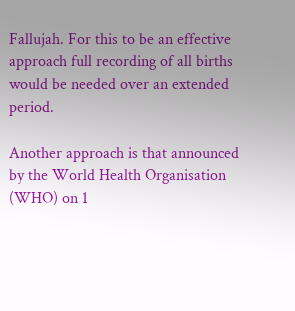Fallujah. For this to be an effective approach full recording of all births would be needed over an extended period.

Another approach is that announced by the World Health Organisation (WHO) on 1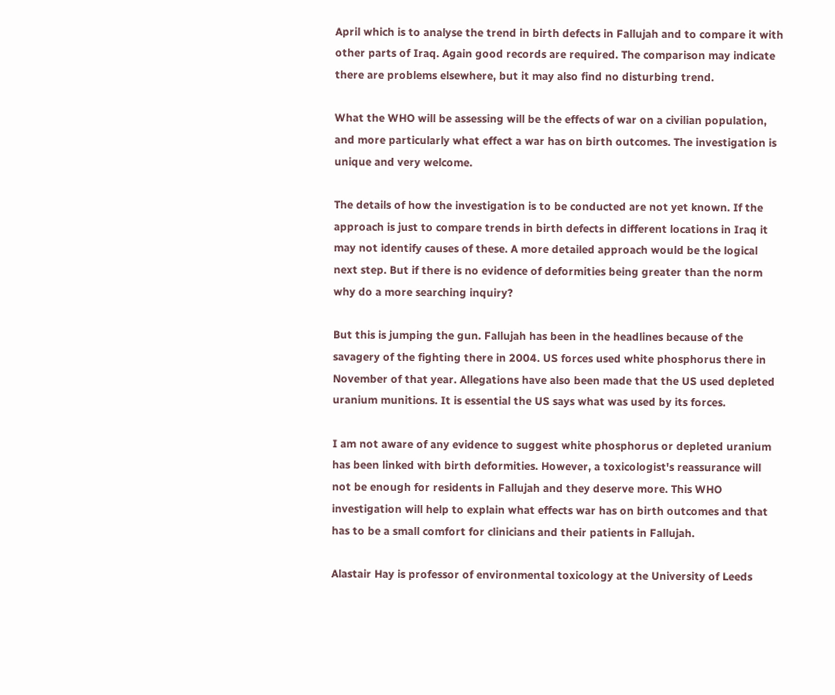April which is to analyse the trend in birth defects in Fallujah and to compare it with other parts of Iraq. Again good records are required. The comparison may indicate there are problems elsewhere, but it may also find no disturbing trend.

What the WHO will be assessing will be the effects of war on a civilian population, and more particularly what effect a war has on birth outcomes. The investigation is unique and very welcome.

The details of how the investigation is to be conducted are not yet known. If the approach is just to compare trends in birth defects in different locations in Iraq it may not identify causes of these. A more detailed approach would be the logical next step. But if there is no evidence of deformities being greater than the norm why do a more searching inquiry?

But this is jumping the gun. Fallujah has been in the headlines because of the savagery of the fighting there in 2004. US forces used white phosphorus there in November of that year. Allegations have also been made that the US used depleted uranium munitions. It is essential the US says what was used by its forces.

I am not aware of any evidence to suggest white phosphorus or depleted uranium has been linked with birth deformities. However, a toxicologist's reassurance will not be enough for residents in Fallujah and they deserve more. This WHO investigation will help to explain what effects war has on birth outcomes and that has to be a small comfort for clinicians and their patients in Fallujah.

Alastair Hay is professor of environmental toxicology at the University of Leeds